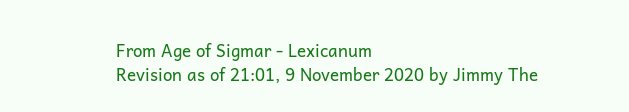From Age of Sigmar - Lexicanum
Revision as of 21:01, 9 November 2020 by Jimmy The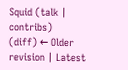Squid (talk | contribs)
(diff) ← Older revision | Latest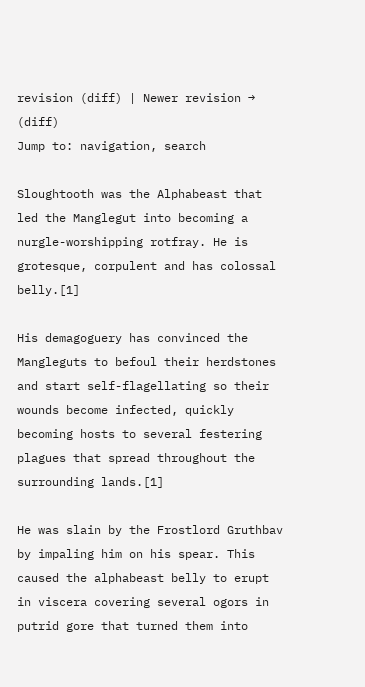revision (diff) | Newer revision → (diff)
Jump to: navigation, search

Sloughtooth was the Alphabeast that led the Manglegut into becoming a nurgle-worshipping rotfray. He is grotesque, corpulent and has colossal belly.[1]

His demagoguery has convinced the Mangleguts to befoul their herdstones and start self-flagellating so their wounds become infected, quickly becoming hosts to several festering plagues that spread throughout the surrounding lands.[1]

He was slain by the Frostlord Gruthbav by impaling him on his spear. This caused the alphabeast belly to erupt in viscera covering several ogors in putrid gore that turned them into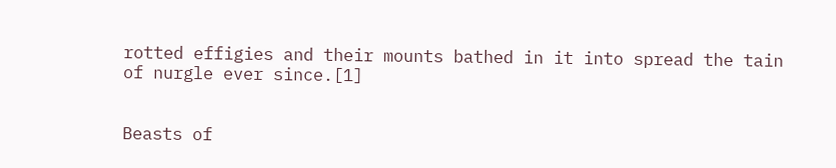rotted effigies and their mounts bathed in it into spread the tain of nurgle ever since.[1]


Beasts of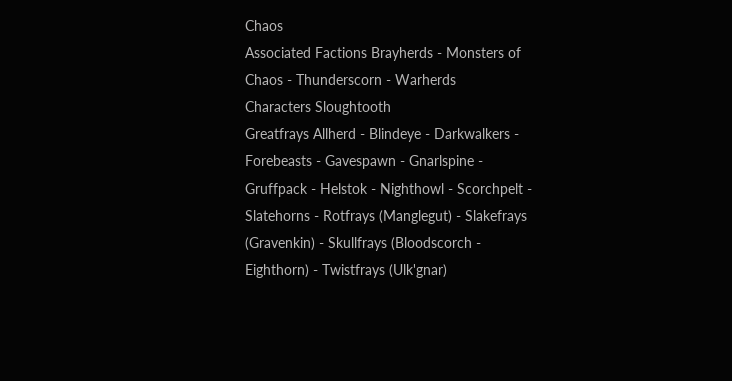Chaos
Associated Factions Brayherds - Monsters of Chaos - Thunderscorn - Warherds
Characters Sloughtooth
Greatfrays Allherd - Blindeye - Darkwalkers - Forebeasts - Gavespawn - Gnarlspine - Gruffpack - Helstok - Nighthowl - Scorchpelt - Slatehorns - Rotfrays (Manglegut) - Slakefrays (Gravenkin) - Skullfrays (Bloodscorch - Eighthorn) - Twistfrays (Ulk'gnar)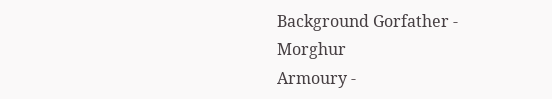Background Gorfather - Morghur
Armoury -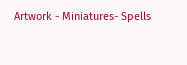Artwork - Miniatures- Spells